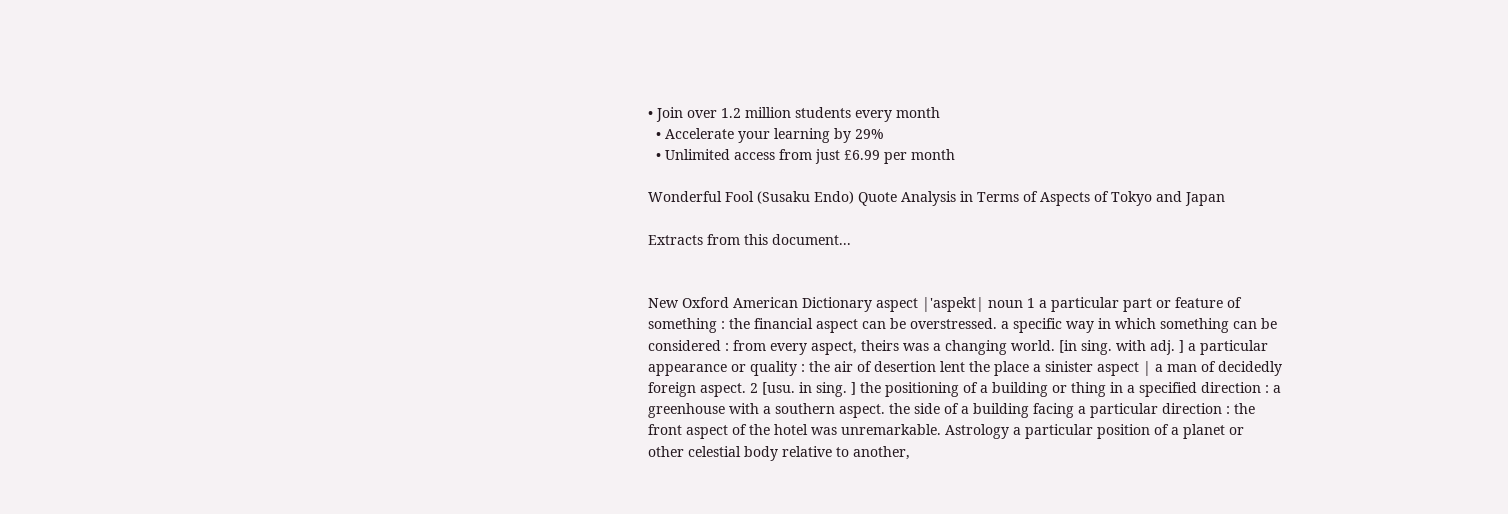• Join over 1.2 million students every month
  • Accelerate your learning by 29%
  • Unlimited access from just £6.99 per month

Wonderful Fool (Susaku Endo) Quote Analysis in Terms of Aspects of Tokyo and Japan

Extracts from this document...


New Oxford American Dictionary aspect |'aspekt| noun 1 a particular part or feature of something : the financial aspect can be overstressed. a specific way in which something can be considered : from every aspect, theirs was a changing world. [in sing. with adj. ] a particular appearance or quality : the air of desertion lent the place a sinister aspect | a man of decidedly foreign aspect. 2 [usu. in sing. ] the positioning of a building or thing in a specified direction : a greenhouse with a southern aspect. the side of a building facing a particular direction : the front aspect of the hotel was unremarkable. Astrology a particular position of a planet or other celestial body relative to another,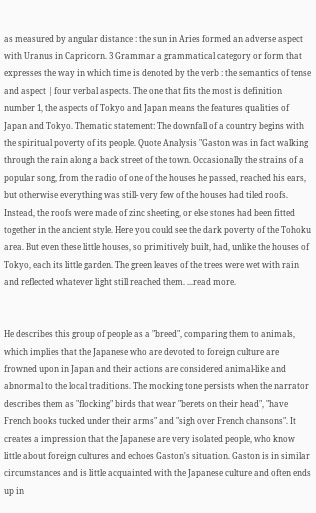as measured by angular distance : the sun in Aries formed an adverse aspect with Uranus in Capricorn. 3 Grammar a grammatical category or form that expresses the way in which time is denoted by the verb : the semantics of tense and aspect | four verbal aspects. The one that fits the most is definition number 1, the aspects of Tokyo and Japan means the features qualities of Japan and Tokyo. Thematic statement: The downfall of a country begins with the spiritual poverty of its people. Quote Analysis "Gaston was in fact walking through the rain along a back street of the town. Occasionally the strains of a popular song, from the radio of one of the houses he passed, reached his ears, but otherwise everything was still- very few of the houses had tiled roofs. Instead, the roofs were made of zinc sheeting, or else stones had been fitted together in the ancient style. Here you could see the dark poverty of the Tohoku area. But even these little houses, so primitively built, had, unlike the houses of Tokyo, each its little garden. The green leaves of the trees were wet with rain and reflected whatever light still reached them. ...read more.


He describes this group of people as a "breed", comparing them to animals, which implies that the Japanese who are devoted to foreign culture are frowned upon in Japan and their actions are considered animal-like and abnormal to the local traditions. The mocking tone persists when the narrator describes them as "flocking" birds that wear "berets on their head", "have French books tucked under their arms" and "sigh over French chansons". It creates a impression that the Japanese are very isolated people, who know little about foreign cultures and echoes Gaston's situation. Gaston is in similar circumstances and is little acquainted with the Japanese culture and often ends up in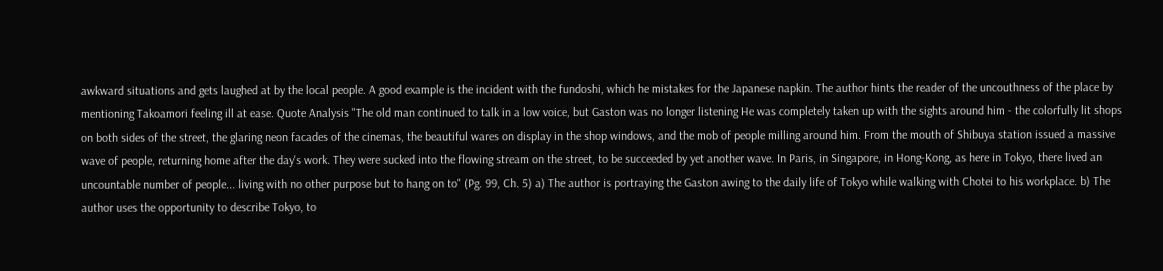awkward situations and gets laughed at by the local people. A good example is the incident with the fundoshi, which he mistakes for the Japanese napkin. The author hints the reader of the uncouthness of the place by mentioning Takoamori feeling ill at ease. Quote Analysis "The old man continued to talk in a low voice, but Gaston was no longer listening He was completely taken up with the sights around him - the colorfully lit shops on both sides of the street, the glaring neon facades of the cinemas, the beautiful wares on display in the shop windows, and the mob of people milling around him. From the mouth of Shibuya station issued a massive wave of people, returning home after the day's work. They were sucked into the flowing stream on the street, to be succeeded by yet another wave. In Paris, in Singapore, in Hong-Kong, as here in Tokyo, there lived an uncountable number of people... living with no other purpose but to hang on to" (Pg. 99, Ch. 5) a) The author is portraying the Gaston awing to the daily life of Tokyo while walking with Chotei to his workplace. b) The author uses the opportunity to describe Tokyo, to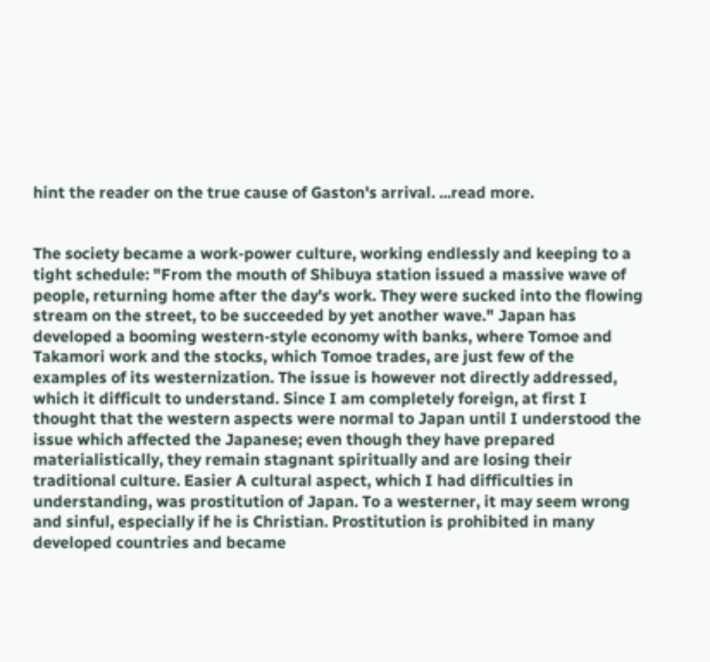hint the reader on the true cause of Gaston's arrival. ...read more.


The society became a work-power culture, working endlessly and keeping to a tight schedule: "From the mouth of Shibuya station issued a massive wave of people, returning home after the day's work. They were sucked into the flowing stream on the street, to be succeeded by yet another wave." Japan has developed a booming western-style economy with banks, where Tomoe and Takamori work and the stocks, which Tomoe trades, are just few of the examples of its westernization. The issue is however not directly addressed, which it difficult to understand. Since I am completely foreign, at first I thought that the western aspects were normal to Japan until I understood the issue which affected the Japanese; even though they have prepared materialistically, they remain stagnant spiritually and are losing their traditional culture. Easier A cultural aspect, which I had difficulties in understanding, was prostitution of Japan. To a westerner, it may seem wrong and sinful, especially if he is Christian. Prostitution is prohibited in many developed countries and became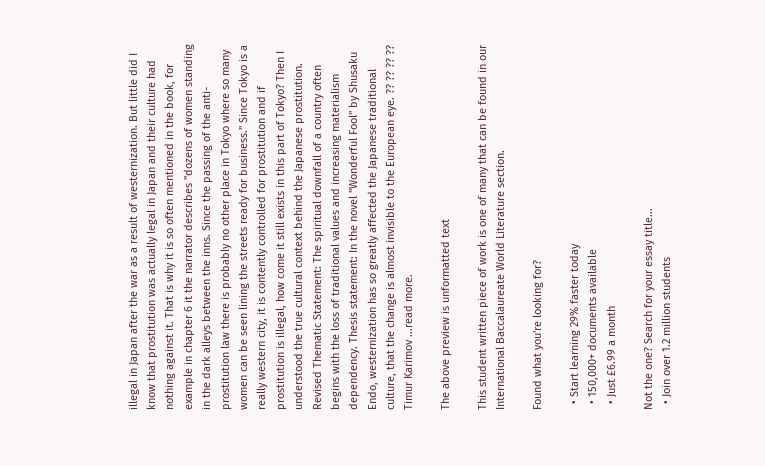illegal in Japan after the war as a result of westernization. But little did I know that prostitution was actually legal in Japan and their culture had nothing against it. That is why it is so often mentioned in the book, for example in chapter 6 it the narrator describes "dozens of women standing in the dark alleys between the inns. Since the passing of the anti-prostitution law there is probably no other place in Tokyo where so many women can be seen lining the streets ready for business." Since Tokyo is a really western city, it is contently controlled for prostitution and if prostitution is illegal, how come it still exists in this part of Tokyo? Then I understood the true cultural context behind the Japanese prostitution. Revised Thematic Statement: The spiritual downfall of a country often begins with the loss of traditional values and increasing materialism dependency. Thesis statement: In the novel "Wonderful Fool" by Shusaku Endo, westernization has so greatly affected the Japanese traditional culture, that the change is almost invisible to the European eye. ?? ?? ?? ?? Timur Karimov ...read more.

The above preview is unformatted text

This student written piece of work is one of many that can be found in our International Baccalaureate World Literature section.

Found what you're looking for?

  • Start learning 29% faster today
  • 150,000+ documents available
  • Just £6.99 a month

Not the one? Search for your essay title...
  • Join over 1.2 million students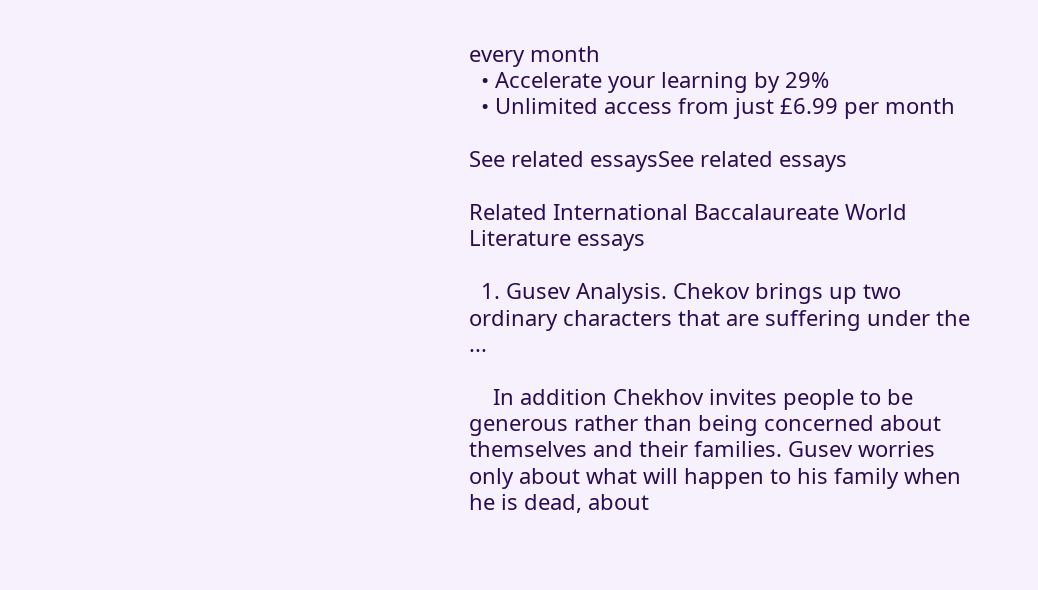every month
  • Accelerate your learning by 29%
  • Unlimited access from just £6.99 per month

See related essaysSee related essays

Related International Baccalaureate World Literature essays

  1. Gusev Analysis. Chekov brings up two ordinary characters that are suffering under the ...

    In addition Chekhov invites people to be generous rather than being concerned about themselves and their families. Gusev worries only about what will happen to his family when he is dead, about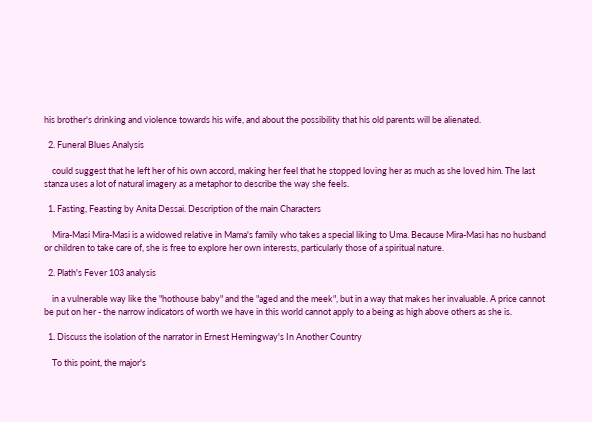his brother's drinking and violence towards his wife, and about the possibility that his old parents will be alienated.

  2. Funeral Blues Analysis

    could suggest that he left her of his own accord, making her feel that he stopped loving her as much as she loved him. The last stanza uses a lot of natural imagery as a metaphor to describe the way she feels.

  1. Fasting, Feasting by Anita Dessai. Description of the main Characters

    Mira-Masi Mira-Masi is a widowed relative in Mama's family who takes a special liking to Uma. Because Mira-Masi has no husband or children to take care of, she is free to explore her own interests, particularly those of a spiritual nature.

  2. Plath's Fever 103 analysis

    in a vulnerable way like the "hothouse baby" and the "aged and the meek", but in a way that makes her invaluable. A price cannot be put on her - the narrow indicators of worth we have in this world cannot apply to a being as high above others as she is.

  1. Discuss the isolation of the narrator in Ernest Hemingway's In Another Country

    To this point, the major's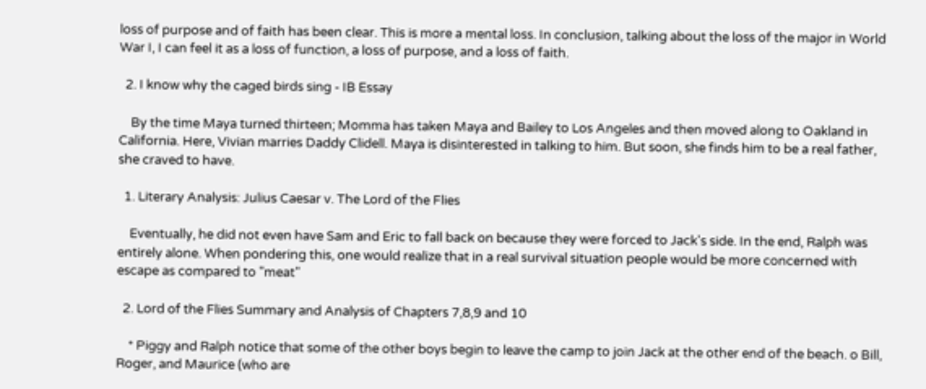loss of purpose and of faith has been clear. This is more a mental loss. In conclusion, talking about the loss of the major in World War I, I can feel it as a loss of function, a loss of purpose, and a loss of faith.

  2. I know why the caged birds sing - IB Essay

    By the time Maya turned thirteen; Momma has taken Maya and Bailey to Los Angeles and then moved along to Oakland in California. Here, Vivian marries Daddy Clidell. Maya is disinterested in talking to him. But soon, she finds him to be a real father, she craved to have.

  1. Literary Analysis: Julius Caesar v. The Lord of the Flies

    Eventually, he did not even have Sam and Eric to fall back on because they were forced to Jack's side. In the end, Ralph was entirely alone. When pondering this, one would realize that in a real survival situation people would be more concerned with escape as compared to "meat"

  2. Lord of the Flies Summary and Analysis of Chapters 7,8,9 and 10

    * Piggy and Ralph notice that some of the other boys begin to leave the camp to join Jack at the other end of the beach. o Bill, Roger, and Maurice (who are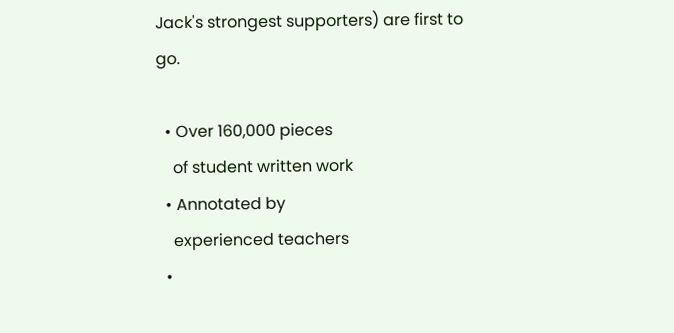Jack's strongest supporters) are first to go.

  • Over 160,000 pieces
    of student written work
  • Annotated by
    experienced teachers
  •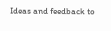Ideas and feedback to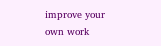improve your own work